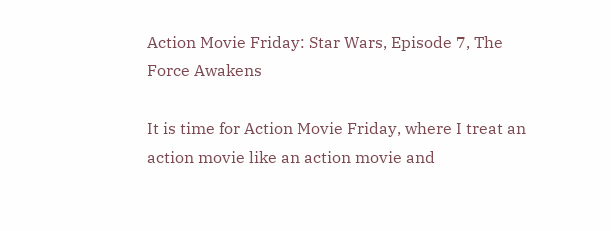Action Movie Friday: Star Wars, Episode 7, The Force Awakens

It is time for Action Movie Friday, where I treat an action movie like an action movie and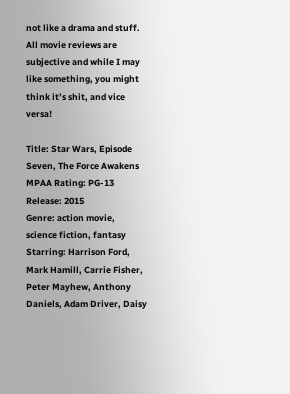not like a drama and stuff. All movie reviews are subjective and while I may like something, you might think it’s shit, and vice versa!

Title: Star Wars, Episode Seven, The Force Awakens
MPAA Rating: PG-13
Release: 2015
Genre: action movie, science fiction, fantasy
Starring: Harrison Ford, Mark Hamill, Carrie Fisher, Peter Mayhew, Anthony Daniels, Adam Driver, Daisy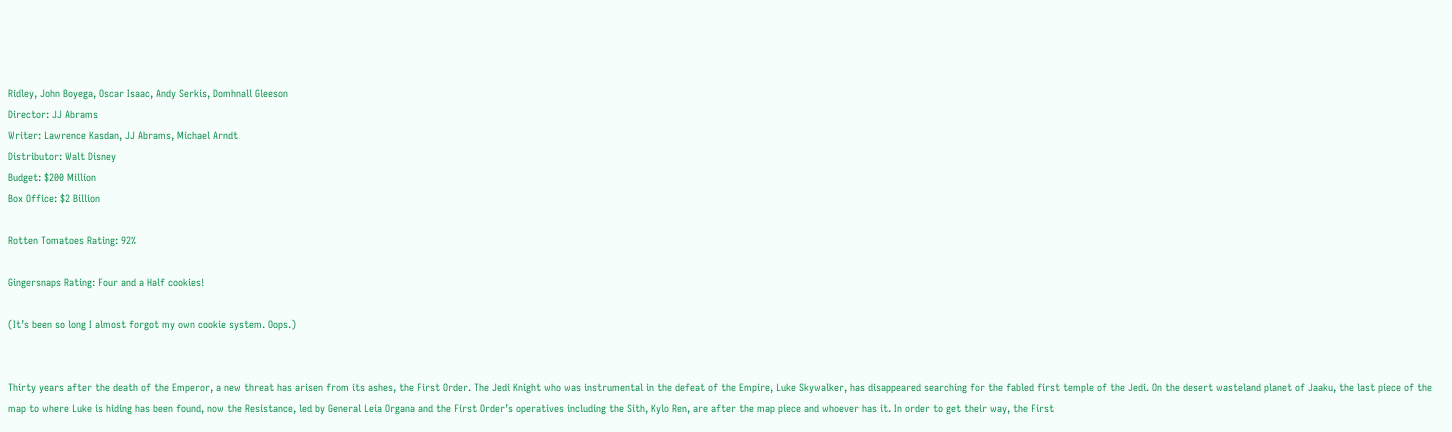Ridley, John Boyega, Oscar Isaac, Andy Serkis, Domhnall Gleeson
Director: JJ Abrams
Writer: Lawrence Kasdan, JJ Abrams, Michael Arndt
Distributor: Walt Disney
Budget: $200 Million
Box Office: $2 Billion

Rotten Tomatoes Rating: 92%

Gingersnaps Rating: Four and a Half cookies!

(It’s been so long I almost forgot my own cookie system. Oops.)


Thirty years after the death of the Emperor, a new threat has arisen from its ashes, the First Order. The Jedi Knight who was instrumental in the defeat of the Empire, Luke Skywalker, has disappeared searching for the fabled first temple of the Jedi. On the desert wasteland planet of Jaaku, the last piece of the map to where Luke is hiding has been found, now the Resistance, led by General Leia Organa and the First Order’s operatives including the Sith, Kylo Ren, are after the map piece and whoever has it. In order to get their way, the First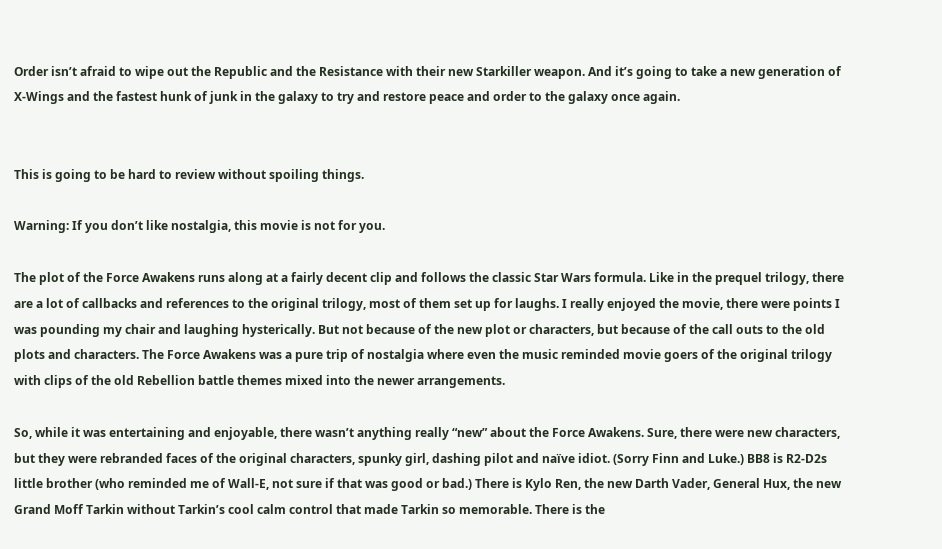Order isn’t afraid to wipe out the Republic and the Resistance with their new Starkiller weapon. And it’s going to take a new generation of X-Wings and the fastest hunk of junk in the galaxy to try and restore peace and order to the galaxy once again.


This is going to be hard to review without spoiling things.

Warning: If you don’t like nostalgia, this movie is not for you.

The plot of the Force Awakens runs along at a fairly decent clip and follows the classic Star Wars formula. Like in the prequel trilogy, there are a lot of callbacks and references to the original trilogy, most of them set up for laughs. I really enjoyed the movie, there were points I was pounding my chair and laughing hysterically. But not because of the new plot or characters, but because of the call outs to the old plots and characters. The Force Awakens was a pure trip of nostalgia where even the music reminded movie goers of the original trilogy with clips of the old Rebellion battle themes mixed into the newer arrangements.

So, while it was entertaining and enjoyable, there wasn’t anything really “new” about the Force Awakens. Sure, there were new characters, but they were rebranded faces of the original characters, spunky girl, dashing pilot and naïve idiot. (Sorry Finn and Luke.) BB8 is R2-D2s little brother (who reminded me of Wall-E, not sure if that was good or bad.) There is Kylo Ren, the new Darth Vader, General Hux, the new Grand Moff Tarkin without Tarkin’s cool calm control that made Tarkin so memorable. There is the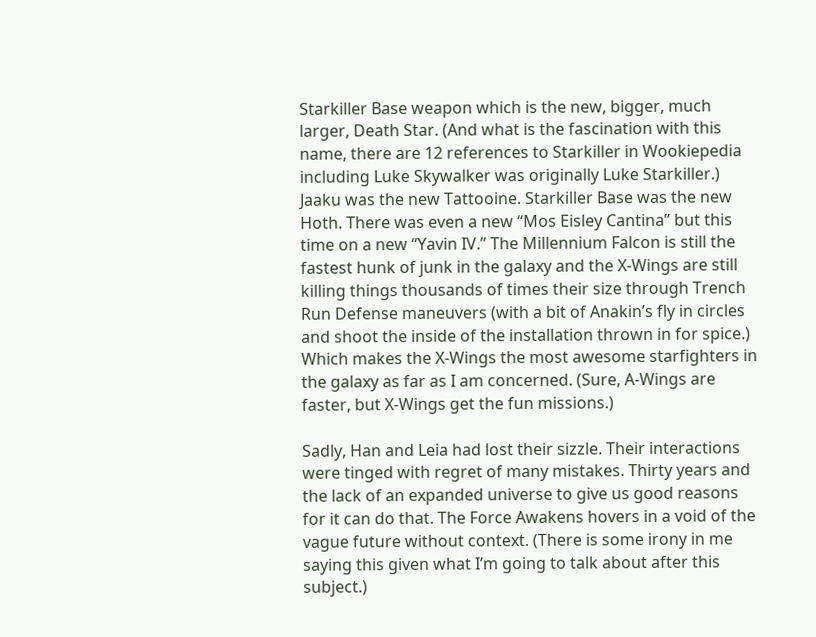Starkiller Base weapon which is the new, bigger, much larger, Death Star. (And what is the fascination with this name, there are 12 references to Starkiller in Wookiepedia including Luke Skywalker was originally Luke Starkiller.) Jaaku was the new Tattooine. Starkiller Base was the new Hoth. There was even a new “Mos Eisley Cantina” but this time on a new “Yavin IV.” The Millennium Falcon is still the fastest hunk of junk in the galaxy and the X-Wings are still killing things thousands of times their size through Trench Run Defense maneuvers (with a bit of Anakin’s fly in circles and shoot the inside of the installation thrown in for spice.) Which makes the X-Wings the most awesome starfighters in the galaxy as far as I am concerned. (Sure, A-Wings are faster, but X-Wings get the fun missions.)

Sadly, Han and Leia had lost their sizzle. Their interactions were tinged with regret of many mistakes. Thirty years and the lack of an expanded universe to give us good reasons for it can do that. The Force Awakens hovers in a void of the vague future without context. (There is some irony in me saying this given what I’m going to talk about after this subject.)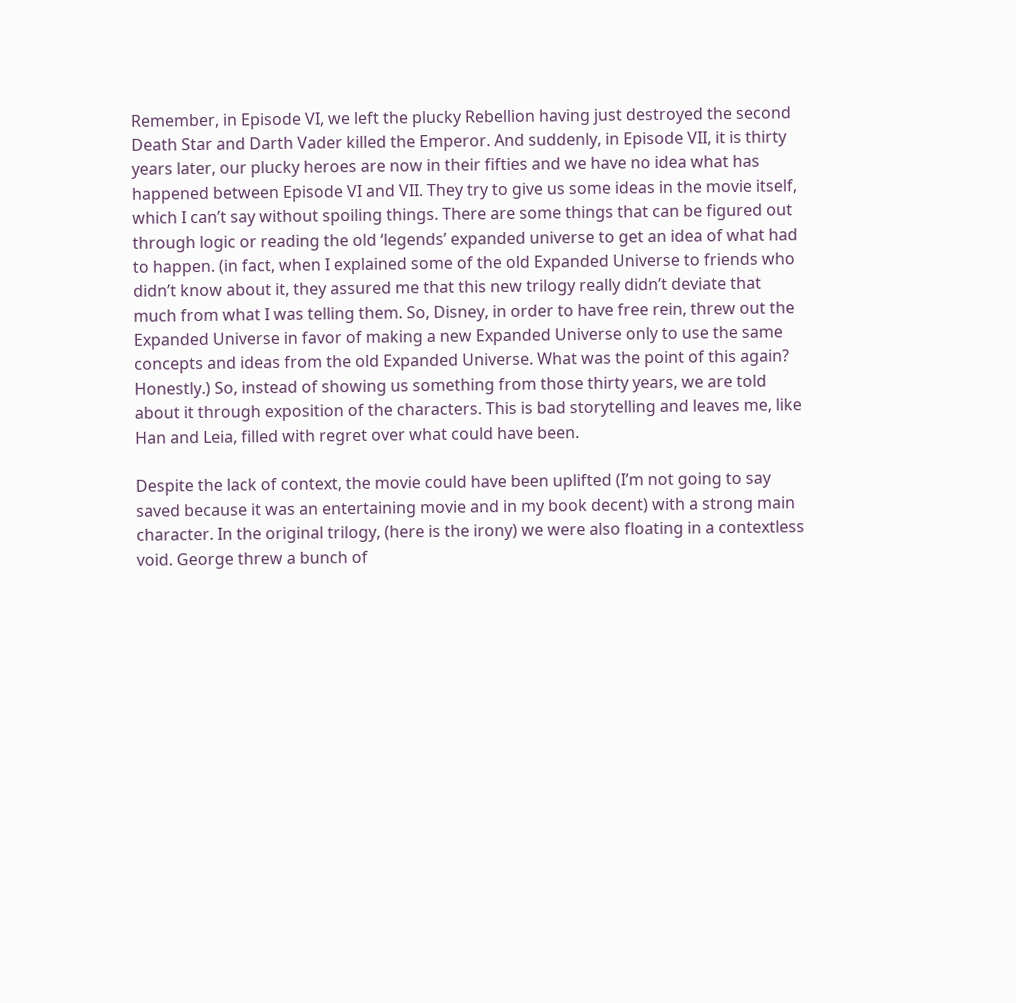Remember, in Episode VI, we left the plucky Rebellion having just destroyed the second Death Star and Darth Vader killed the Emperor. And suddenly, in Episode VII, it is thirty years later, our plucky heroes are now in their fifties and we have no idea what has happened between Episode VI and VII. They try to give us some ideas in the movie itself, which I can’t say without spoiling things. There are some things that can be figured out through logic or reading the old ‘legends’ expanded universe to get an idea of what had to happen. (in fact, when I explained some of the old Expanded Universe to friends who didn’t know about it, they assured me that this new trilogy really didn’t deviate that much from what I was telling them. So, Disney, in order to have free rein, threw out the Expanded Universe in favor of making a new Expanded Universe only to use the same concepts and ideas from the old Expanded Universe. What was the point of this again? Honestly.) So, instead of showing us something from those thirty years, we are told about it through exposition of the characters. This is bad storytelling and leaves me, like Han and Leia, filled with regret over what could have been.

Despite the lack of context, the movie could have been uplifted (I’m not going to say saved because it was an entertaining movie and in my book decent) with a strong main character. In the original trilogy, (here is the irony) we were also floating in a contextless void. George threw a bunch of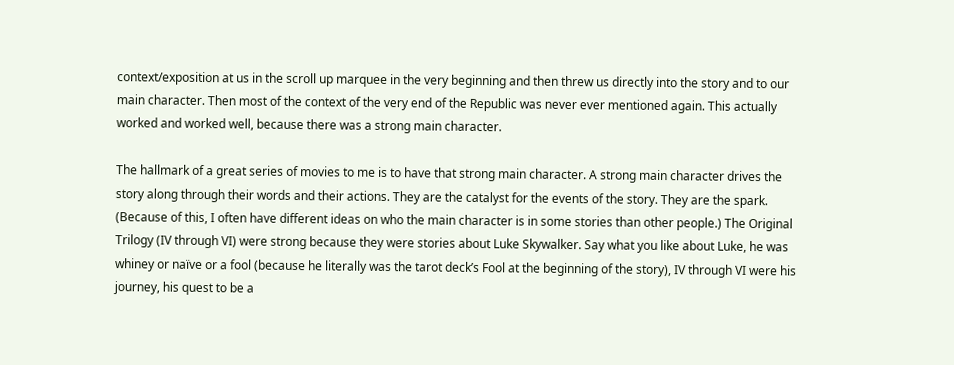context/exposition at us in the scroll up marquee in the very beginning and then threw us directly into the story and to our main character. Then most of the context of the very end of the Republic was never ever mentioned again. This actually worked and worked well, because there was a strong main character.

The hallmark of a great series of movies to me is to have that strong main character. A strong main character drives the story along through their words and their actions. They are the catalyst for the events of the story. They are the spark. (Because of this, I often have different ideas on who the main character is in some stories than other people.) The Original Trilogy (IV through VI) were strong because they were stories about Luke Skywalker. Say what you like about Luke, he was whiney or naïve or a fool (because he literally was the tarot deck’s Fool at the beginning of the story), IV through VI were his journey, his quest to be a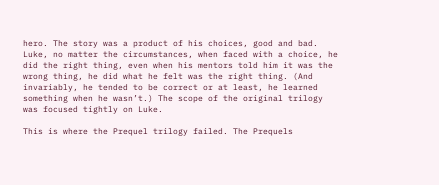hero. The story was a product of his choices, good and bad. Luke, no matter the circumstances, when faced with a choice, he did the right thing, even when his mentors told him it was the wrong thing, he did what he felt was the right thing. (And invariably, he tended to be correct or at least, he learned something when he wasn’t.) The scope of the original trilogy was focused tightly on Luke.

This is where the Prequel trilogy failed. The Prequels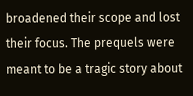broadened their scope and lost their focus. The prequels were meant to be a tragic story about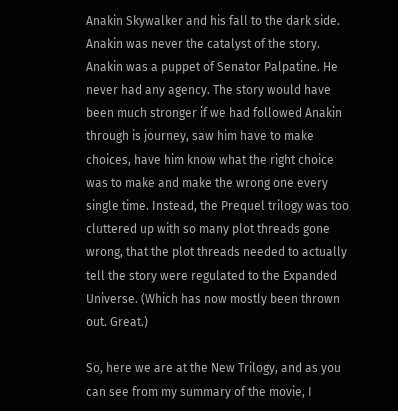Anakin Skywalker and his fall to the dark side. Anakin was never the catalyst of the story. Anakin was a puppet of Senator Palpatine. He never had any agency. The story would have been much stronger if we had followed Anakin through is journey, saw him have to make choices, have him know what the right choice was to make and make the wrong one every single time. Instead, the Prequel trilogy was too cluttered up with so many plot threads gone wrong, that the plot threads needed to actually tell the story were regulated to the Expanded Universe. (Which has now mostly been thrown out. Great.)

So, here we are at the New Trilogy, and as you can see from my summary of the movie, I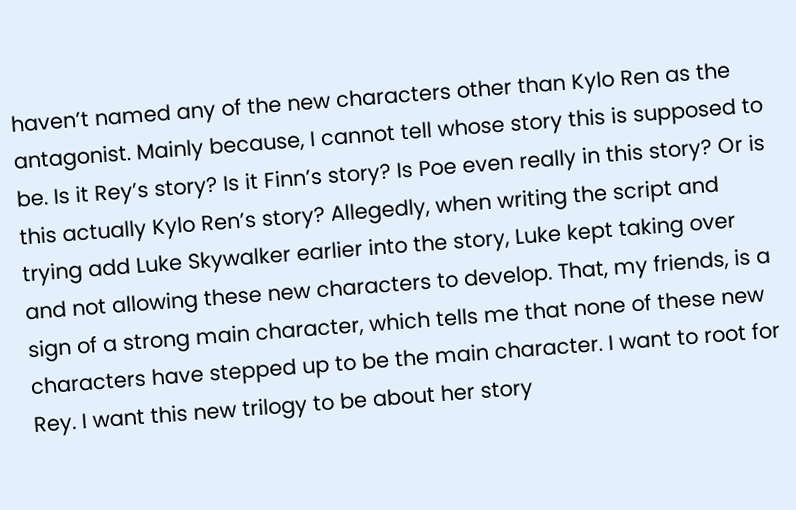haven’t named any of the new characters other than Kylo Ren as the antagonist. Mainly because, I cannot tell whose story this is supposed to be. Is it Rey’s story? Is it Finn’s story? Is Poe even really in this story? Or is this actually Kylo Ren’s story? Allegedly, when writing the script and trying add Luke Skywalker earlier into the story, Luke kept taking over and not allowing these new characters to develop. That, my friends, is a sign of a strong main character, which tells me that none of these new characters have stepped up to be the main character. I want to root for Rey. I want this new trilogy to be about her story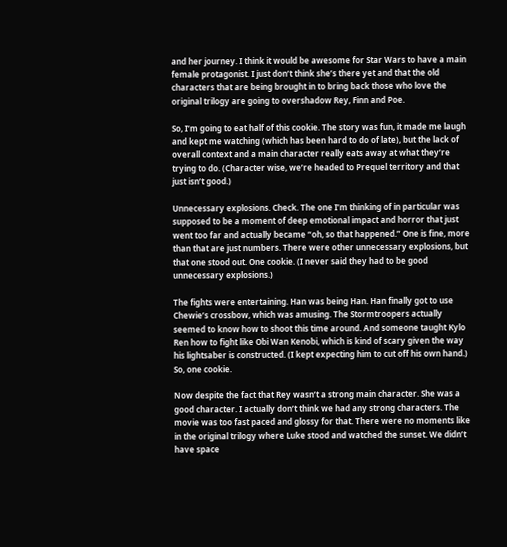and her journey. I think it would be awesome for Star Wars to have a main female protagonist. I just don’t think she’s there yet and that the old characters that are being brought in to bring back those who love the original trilogy are going to overshadow Rey, Finn and Poe.

So, I’m going to eat half of this cookie. The story was fun, it made me laugh and kept me watching (which has been hard to do of late), but the lack of overall context and a main character really eats away at what they’re trying to do. (Character wise, we’re headed to Prequel territory and that just isn’t good.)

Unnecessary explosions. Check. The one I’m thinking of in particular was supposed to be a moment of deep emotional impact and horror that just went too far and actually became “oh, so that happened.” One is fine, more than that are just numbers. There were other unnecessary explosions, but that one stood out. One cookie. (I never said they had to be good unnecessary explosions.)

The fights were entertaining. Han was being Han. Han finally got to use Chewie’s crossbow, which was amusing. The Stormtroopers actually seemed to know how to shoot this time around. And someone taught Kylo Ren how to fight like Obi Wan Kenobi, which is kind of scary given the way his lightsaber is constructed. (I kept expecting him to cut off his own hand.) So, one cookie.

Now despite the fact that Rey wasn’t a strong main character. She was a good character. I actually don’t think we had any strong characters. The movie was too fast paced and glossy for that. There were no moments like in the original trilogy where Luke stood and watched the sunset. We didn’t have space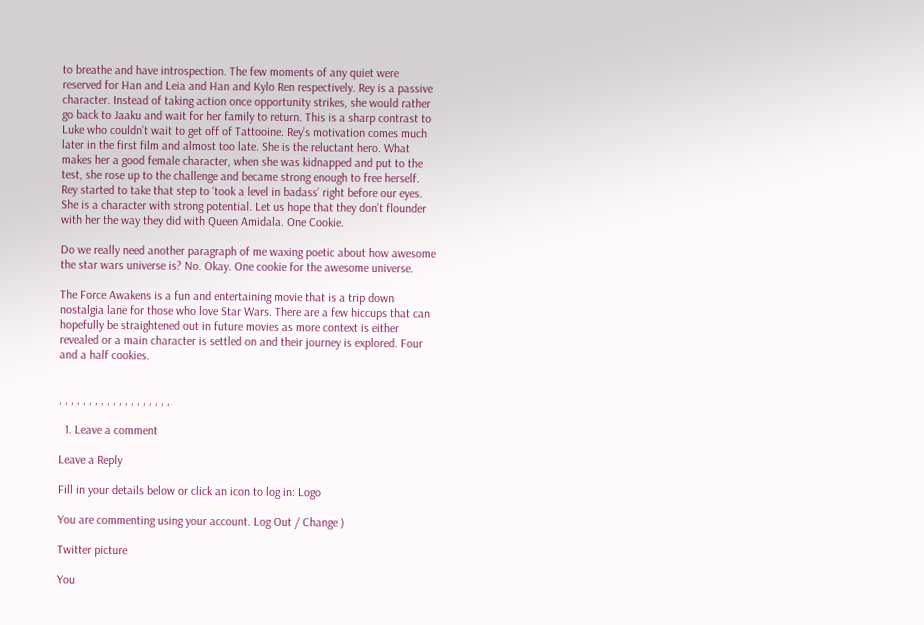to breathe and have introspection. The few moments of any quiet were reserved for Han and Leia and Han and Kylo Ren respectively. Rey is a passive character. Instead of taking action once opportunity strikes, she would rather go back to Jaaku and wait for her family to return. This is a sharp contrast to Luke who couldn’t wait to get off of Tattooine. Rey’s motivation comes much later in the first film and almost too late. She is the reluctant hero. What makes her a good female character, when she was kidnapped and put to the test, she rose up to the challenge and became strong enough to free herself. Rey started to take that step to ‘took a level in badass’ right before our eyes. She is a character with strong potential. Let us hope that they don’t flounder with her the way they did with Queen Amidala. One Cookie.

Do we really need another paragraph of me waxing poetic about how awesome the star wars universe is? No. Okay. One cookie for the awesome universe.

The Force Awakens is a fun and entertaining movie that is a trip down nostalgia lane for those who love Star Wars. There are a few hiccups that can hopefully be straightened out in future movies as more context is either revealed or a main character is settled on and their journey is explored. Four and a half cookies.


, , , , , , , , , , , , , , , , , , ,

  1. Leave a comment

Leave a Reply

Fill in your details below or click an icon to log in: Logo

You are commenting using your account. Log Out / Change )

Twitter picture

You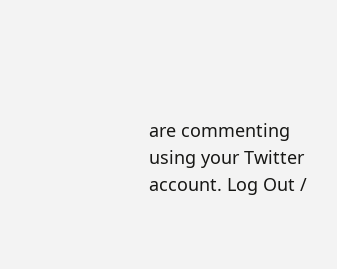are commenting using your Twitter account. Log Out /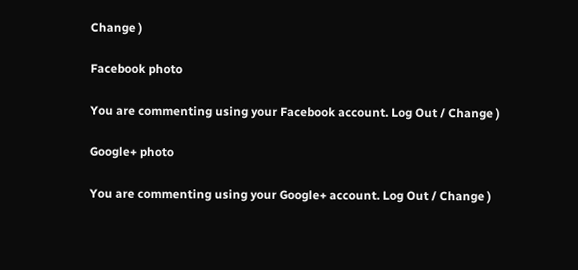Change )

Facebook photo

You are commenting using your Facebook account. Log Out / Change )

Google+ photo

You are commenting using your Google+ account. Log Out / Change )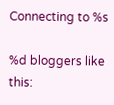Connecting to %s

%d bloggers like this: